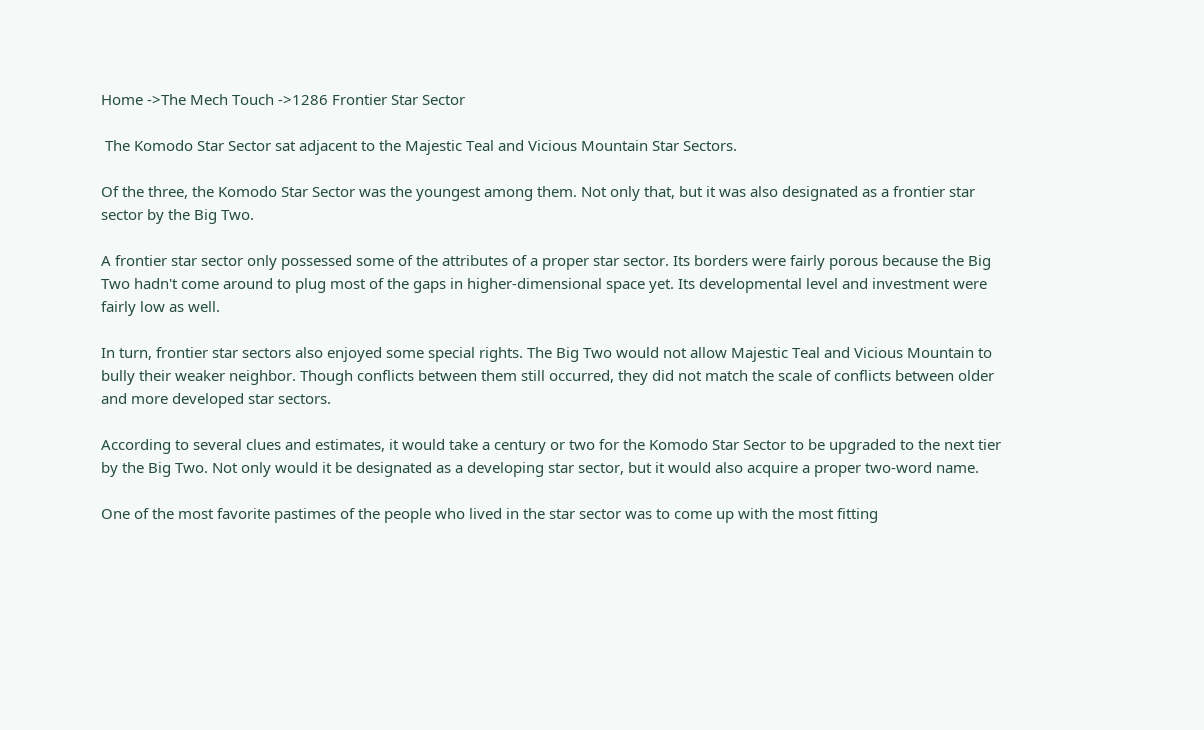Home ->The Mech Touch ->1286 Frontier Star Sector

 The Komodo Star Sector sat adjacent to the Majestic Teal and Vicious Mountain Star Sectors.

Of the three, the Komodo Star Sector was the youngest among them. Not only that, but it was also designated as a frontier star sector by the Big Two.

A frontier star sector only possessed some of the attributes of a proper star sector. Its borders were fairly porous because the Big Two hadn't come around to plug most of the gaps in higher-dimensional space yet. Its developmental level and investment were fairly low as well.

In turn, frontier star sectors also enjoyed some special rights. The Big Two would not allow Majestic Teal and Vicious Mountain to bully their weaker neighbor. Though conflicts between them still occurred, they did not match the scale of conflicts between older and more developed star sectors.

According to several clues and estimates, it would take a century or two for the Komodo Star Sector to be upgraded to the next tier by the Big Two. Not only would it be designated as a developing star sector, but it would also acquire a proper two-word name.

One of the most favorite pastimes of the people who lived in the star sector was to come up with the most fitting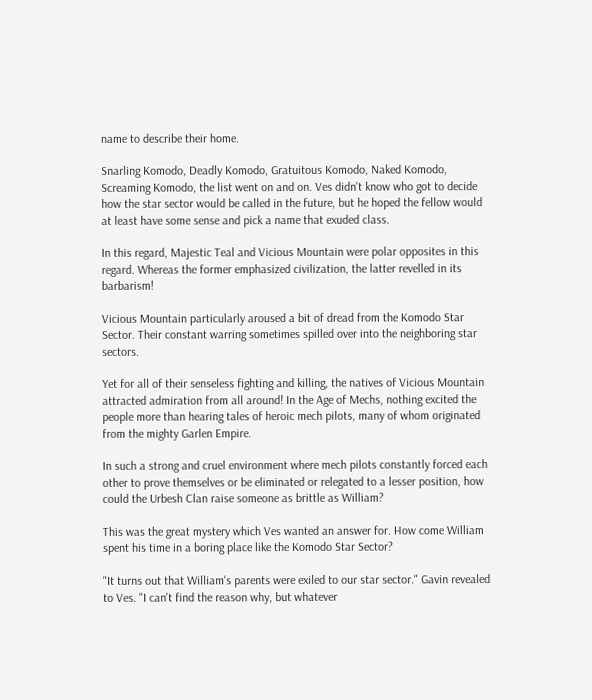name to describe their home.

Snarling Komodo, Deadly Komodo, Gratuitous Komodo, Naked Komodo, Screaming Komodo, the list went on and on. Ves didn't know who got to decide how the star sector would be called in the future, but he hoped the fellow would at least have some sense and pick a name that exuded class.

In this regard, Majestic Teal and Vicious Mountain were polar opposites in this regard. Whereas the former emphasized civilization, the latter revelled in its barbarism!

Vicious Mountain particularly aroused a bit of dread from the Komodo Star Sector. Their constant warring sometimes spilled over into the neighboring star sectors.

Yet for all of their senseless fighting and killing, the natives of Vicious Mountain attracted admiration from all around! In the Age of Mechs, nothing excited the people more than hearing tales of heroic mech pilots, many of whom originated from the mighty Garlen Empire.

In such a strong and cruel environment where mech pilots constantly forced each other to prove themselves or be eliminated or relegated to a lesser position, how could the Urbesh Clan raise someone as brittle as William?

This was the great mystery which Ves wanted an answer for. How come William spent his time in a boring place like the Komodo Star Sector?

"It turns out that William's parents were exiled to our star sector." Gavin revealed to Ves. "I can't find the reason why, but whatever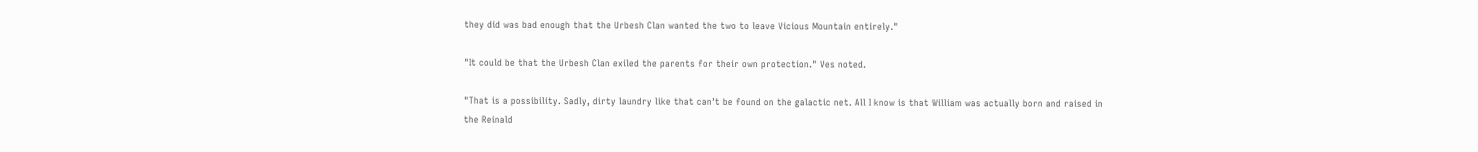they did was bad enough that the Urbesh Clan wanted the two to leave Vicious Mountain entirely."

"It could be that the Urbesh Clan exiled the parents for their own protection." Ves noted.

"That is a possibility. Sadly, dirty laundry like that can't be found on the galactic net. All I know is that William was actually born and raised in the Reinald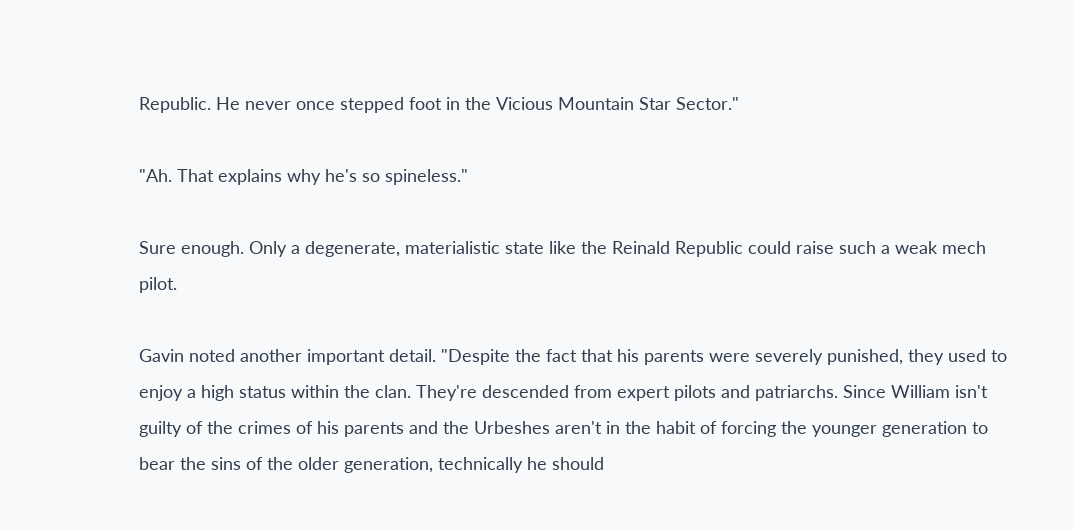Republic. He never once stepped foot in the Vicious Mountain Star Sector."

"Ah. That explains why he's so spineless."

Sure enough. Only a degenerate, materialistic state like the Reinald Republic could raise such a weak mech pilot.

Gavin noted another important detail. "Despite the fact that his parents were severely punished, they used to enjoy a high status within the clan. They're descended from expert pilots and patriarchs. Since William isn't guilty of the crimes of his parents and the Urbeshes aren't in the habit of forcing the younger generation to bear the sins of the older generation, technically he should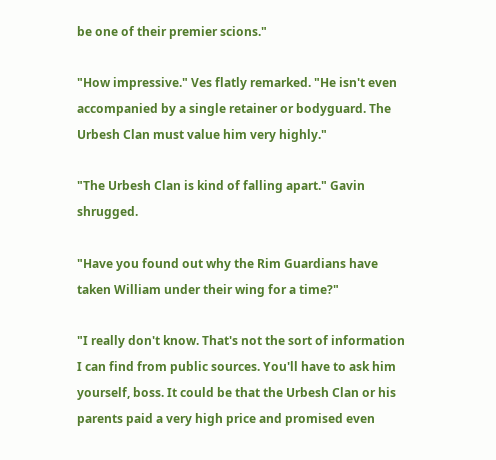be one of their premier scions."

"How impressive." Ves flatly remarked. "He isn't even accompanied by a single retainer or bodyguard. The Urbesh Clan must value him very highly."

"The Urbesh Clan is kind of falling apart." Gavin shrugged.

"Have you found out why the Rim Guardians have taken William under their wing for a time?"

"I really don't know. That's not the sort of information I can find from public sources. You'll have to ask him yourself, boss. It could be that the Urbesh Clan or his parents paid a very high price and promised even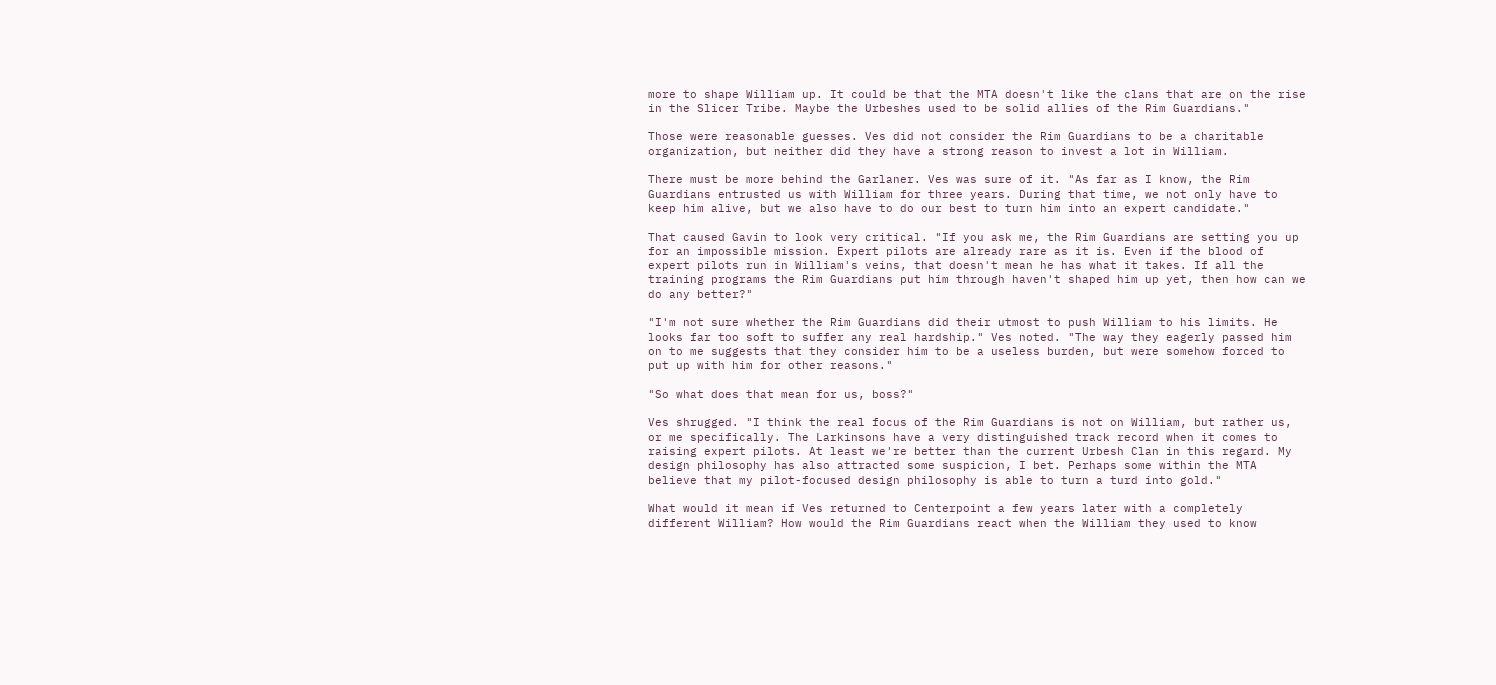more to shape William up. It could be that the MTA doesn't like the clans that are on the rise in the Slicer Tribe. Maybe the Urbeshes used to be solid allies of the Rim Guardians."

Those were reasonable guesses. Ves did not consider the Rim Guardians to be a charitable organization, but neither did they have a strong reason to invest a lot in William.

There must be more behind the Garlaner. Ves was sure of it. "As far as I know, the Rim Guardians entrusted us with William for three years. During that time, we not only have to keep him alive, but we also have to do our best to turn him into an expert candidate."

That caused Gavin to look very critical. "If you ask me, the Rim Guardians are setting you up for an impossible mission. Expert pilots are already rare as it is. Even if the blood of expert pilots run in William's veins, that doesn't mean he has what it takes. If all the training programs the Rim Guardians put him through haven't shaped him up yet, then how can we do any better?"

"I'm not sure whether the Rim Guardians did their utmost to push William to his limits. He looks far too soft to suffer any real hardship." Ves noted. "The way they eagerly passed him on to me suggests that they consider him to be a useless burden, but were somehow forced to put up with him for other reasons."

"So what does that mean for us, boss?"

Ves shrugged. "I think the real focus of the Rim Guardians is not on William, but rather us, or me specifically. The Larkinsons have a very distinguished track record when it comes to raising expert pilots. At least we're better than the current Urbesh Clan in this regard. My design philosophy has also attracted some suspicion, I bet. Perhaps some within the MTA believe that my pilot-focused design philosophy is able to turn a turd into gold."

What would it mean if Ves returned to Centerpoint a few years later with a completely different William? How would the Rim Guardians react when the William they used to know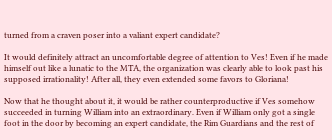turned from a craven poser into a valiant expert candidate?

It would definitely attract an uncomfortable degree of attention to Ves! Even if he made himself out like a lunatic to the MTA, the organization was clearly able to look past his supposed irrationality! After all, they even extended some favors to Gloriana!

Now that he thought about it, it would be rather counterproductive if Ves somehow succeeded in turning William into an extraordinary. Even if William only got a single foot in the door by becoming an expert candidate, the Rim Guardians and the rest of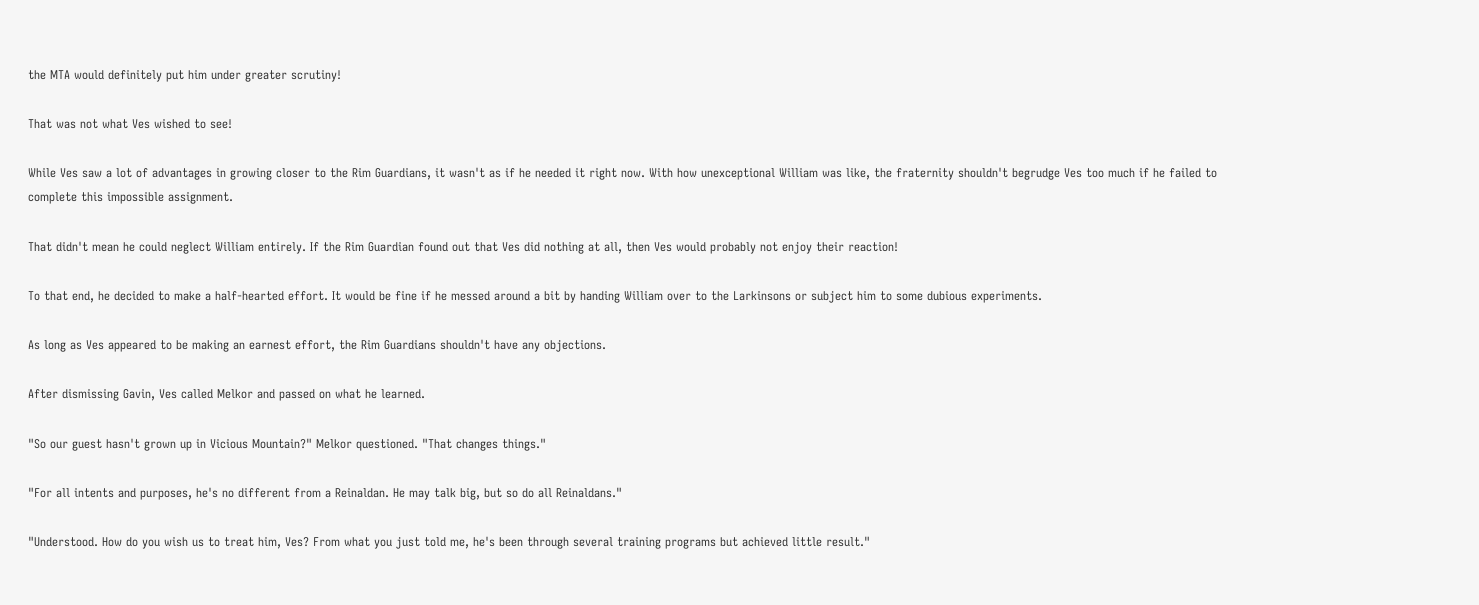the MTA would definitely put him under greater scrutiny!

That was not what Ves wished to see!

While Ves saw a lot of advantages in growing closer to the Rim Guardians, it wasn't as if he needed it right now. With how unexceptional William was like, the fraternity shouldn't begrudge Ves too much if he failed to complete this impossible assignment.

That didn't mean he could neglect William entirely. If the Rim Guardian found out that Ves did nothing at all, then Ves would probably not enjoy their reaction!

To that end, he decided to make a half-hearted effort. It would be fine if he messed around a bit by handing William over to the Larkinsons or subject him to some dubious experiments.

As long as Ves appeared to be making an earnest effort, the Rim Guardians shouldn't have any objections.

After dismissing Gavin, Ves called Melkor and passed on what he learned.

"So our guest hasn't grown up in Vicious Mountain?" Melkor questioned. "That changes things."

"For all intents and purposes, he's no different from a Reinaldan. He may talk big, but so do all Reinaldans."

"Understood. How do you wish us to treat him, Ves? From what you just told me, he's been through several training programs but achieved little result."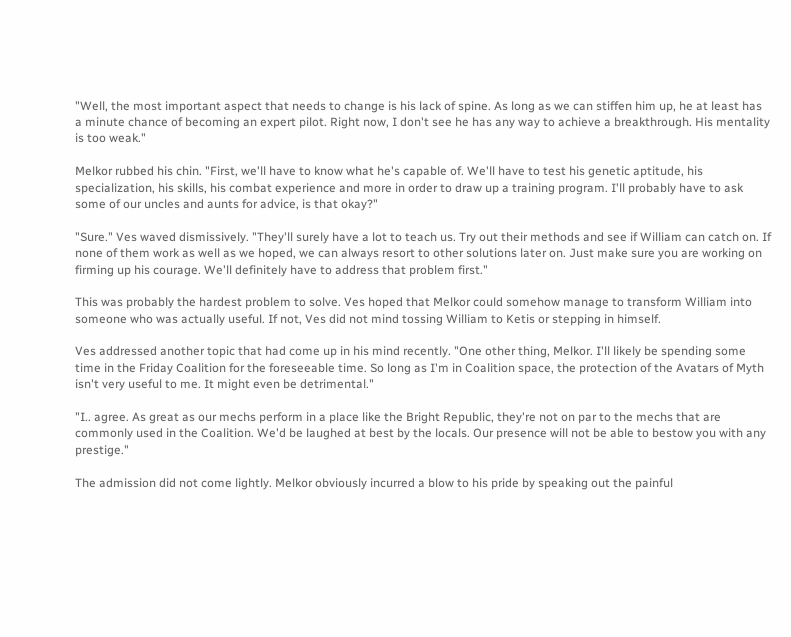"Well, the most important aspect that needs to change is his lack of spine. As long as we can stiffen him up, he at least has a minute chance of becoming an expert pilot. Right now, I don't see he has any way to achieve a breakthrough. His mentality is too weak."

Melkor rubbed his chin. "First, we'll have to know what he's capable of. We'll have to test his genetic aptitude, his specialization, his skills, his combat experience and more in order to draw up a training program. I'll probably have to ask some of our uncles and aunts for advice, is that okay?"

"Sure." Ves waved dismissively. "They'll surely have a lot to teach us. Try out their methods and see if William can catch on. If none of them work as well as we hoped, we can always resort to other solutions later on. Just make sure you are working on firming up his courage. We'll definitely have to address that problem first."

This was probably the hardest problem to solve. Ves hoped that Melkor could somehow manage to transform William into someone who was actually useful. If not, Ves did not mind tossing William to Ketis or stepping in himself.

Ves addressed another topic that had come up in his mind recently. "One other thing, Melkor. I'll likely be spending some time in the Friday Coalition for the foreseeable time. So long as I'm in Coalition space, the protection of the Avatars of Myth isn't very useful to me. It might even be detrimental."

"I.. agree. As great as our mechs perform in a place like the Bright Republic, they're not on par to the mechs that are commonly used in the Coalition. We'd be laughed at best by the locals. Our presence will not be able to bestow you with any prestige."

The admission did not come lightly. Melkor obviously incurred a blow to his pride by speaking out the painful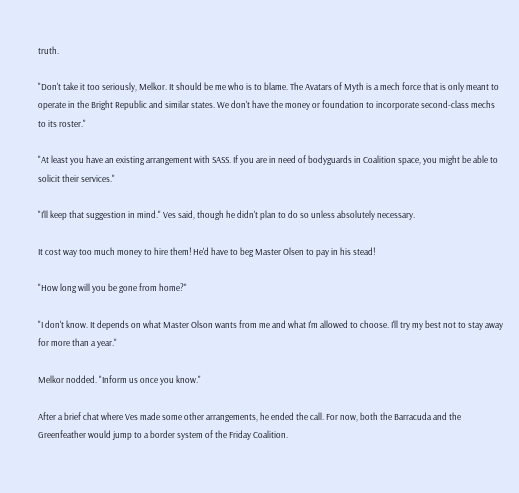truth.

"Don't take it too seriously, Melkor. It should be me who is to blame. The Avatars of Myth is a mech force that is only meant to operate in the Bright Republic and similar states. We don't have the money or foundation to incorporate second-class mechs to its roster."

"At least you have an existing arrangement with SASS. If you are in need of bodyguards in Coalition space, you might be able to solicit their services."

"I'll keep that suggestion in mind." Ves said, though he didn't plan to do so unless absolutely necessary.

It cost way too much money to hire them! He'd have to beg Master Olsen to pay in his stead!

"How long will you be gone from home?"

"I don't know. It depends on what Master Olson wants from me and what I'm allowed to choose. I'll try my best not to stay away for more than a year."

Melkor nodded. "Inform us once you know."

After a brief chat where Ves made some other arrangements, he ended the call. For now, both the Barracuda and the Greenfeather would jump to a border system of the Friday Coalition.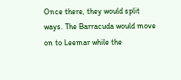Once there, they would split ways. The Barracuda would move on to Leemar while the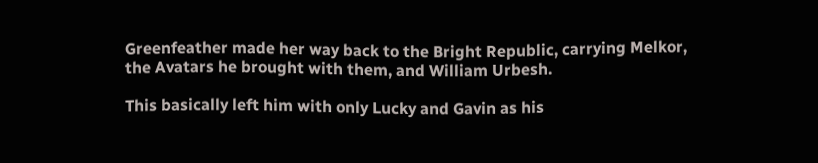Greenfeather made her way back to the Bright Republic, carrying Melkor, the Avatars he brought with them, and William Urbesh.

This basically left him with only Lucky and Gavin as his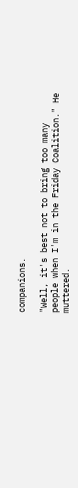companions.

"Well, it's best not to bring too many people when I'm in the Friday Coalition." He muttered.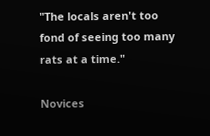"The locals aren't too fond of seeing too many rats at a time."

Novices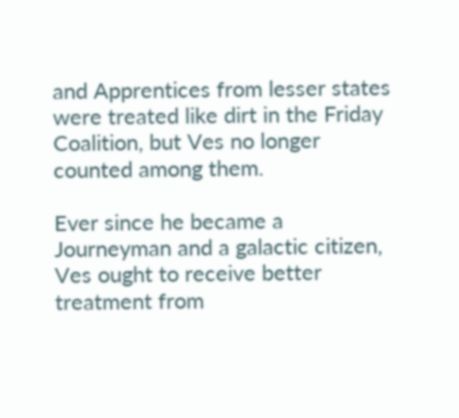and Apprentices from lesser states were treated like dirt in the Friday Coalition, but Ves no longer counted among them.

Ever since he became a Journeyman and a galactic citizen, Ves ought to receive better treatment from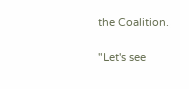the Coalition.

"Let's see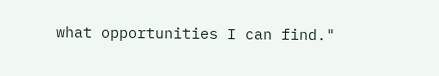what opportunities I can find."